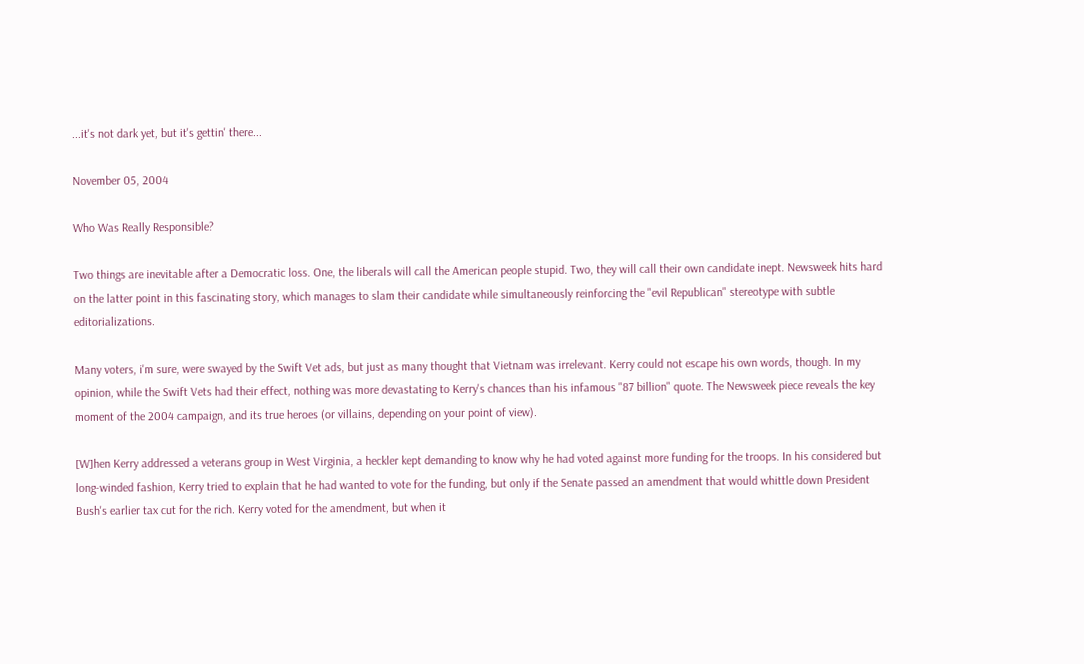...it's not dark yet, but it's gettin' there...

November 05, 2004

Who Was Really Responsible?

Two things are inevitable after a Democratic loss. One, the liberals will call the American people stupid. Two, they will call their own candidate inept. Newsweek hits hard on the latter point in this fascinating story, which manages to slam their candidate while simultaneously reinforcing the "evil Republican" stereotype with subtle editorializations.

Many voters, i'm sure, were swayed by the Swift Vet ads, but just as many thought that Vietnam was irrelevant. Kerry could not escape his own words, though. In my opinion, while the Swift Vets had their effect, nothing was more devastating to Kerry's chances than his infamous "87 billion" quote. The Newsweek piece reveals the key moment of the 2004 campaign, and its true heroes (or villains, depending on your point of view).

[W]hen Kerry addressed a veterans group in West Virginia, a heckler kept demanding to know why he had voted against more funding for the troops. In his considered but long-winded fashion, Kerry tried to explain that he had wanted to vote for the funding, but only if the Senate passed an amendment that would whittle down President Bush's earlier tax cut for the rich. Kerry voted for the amendment, but when it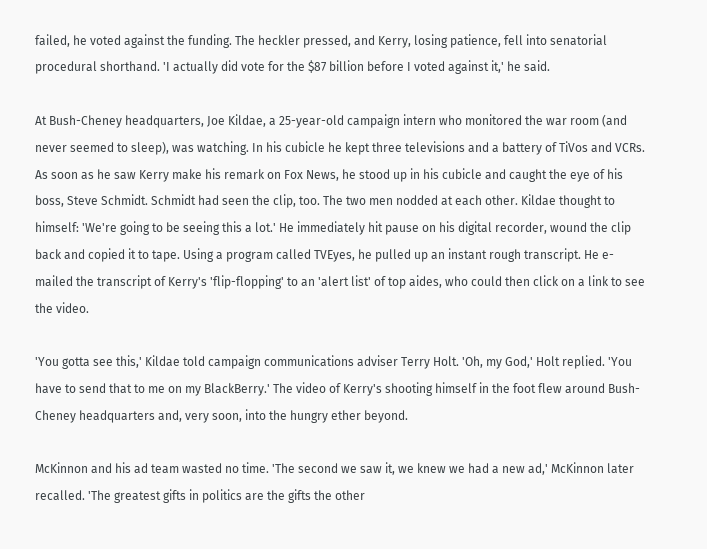failed, he voted against the funding. The heckler pressed, and Kerry, losing patience, fell into senatorial procedural shorthand. 'I actually did vote for the $87 billion before I voted against it,' he said.

At Bush-Cheney headquarters, Joe Kildae, a 25-year-old campaign intern who monitored the war room (and never seemed to sleep), was watching. In his cubicle he kept three televisions and a battery of TiVos and VCRs. As soon as he saw Kerry make his remark on Fox News, he stood up in his cubicle and caught the eye of his boss, Steve Schmidt. Schmidt had seen the clip, too. The two men nodded at each other. Kildae thought to himself: 'We're going to be seeing this a lot.' He immediately hit pause on his digital recorder, wound the clip back and copied it to tape. Using a program called TVEyes, he pulled up an instant rough transcript. He e-mailed the transcript of Kerry's 'flip-flopping' to an 'alert list' of top aides, who could then click on a link to see the video.

'You gotta see this,' Kildae told campaign communications adviser Terry Holt. 'Oh, my God,' Holt replied. 'You have to send that to me on my BlackBerry.' The video of Kerry's shooting himself in the foot flew around Bush-Cheney headquarters and, very soon, into the hungry ether beyond.

McKinnon and his ad team wasted no time. 'The second we saw it, we knew we had a new ad,' McKinnon later recalled. 'The greatest gifts in politics are the gifts the other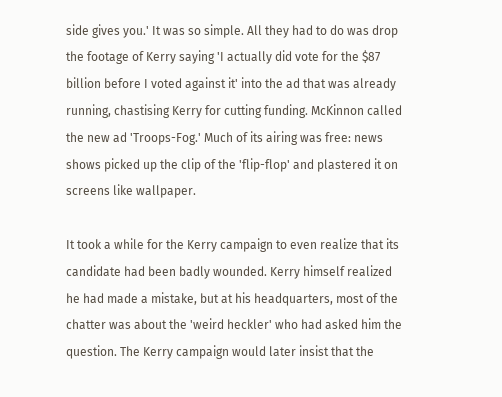side gives you.' It was so simple. All they had to do was drop the footage of Kerry saying 'I actually did vote for the $87 billion before I voted against it' into the ad that was already running, chastising Kerry for cutting funding. McKinnon called the new ad 'Troops-Fog.' Much of its airing was free: news shows picked up the clip of the 'flip-flop' and plastered it on screens like wallpaper.

It took a while for the Kerry campaign to even realize that its candidate had been badly wounded. Kerry himself realized he had made a mistake, but at his headquarters, most of the chatter was about the 'weird heckler' who had asked him the question. The Kerry campaign would later insist that the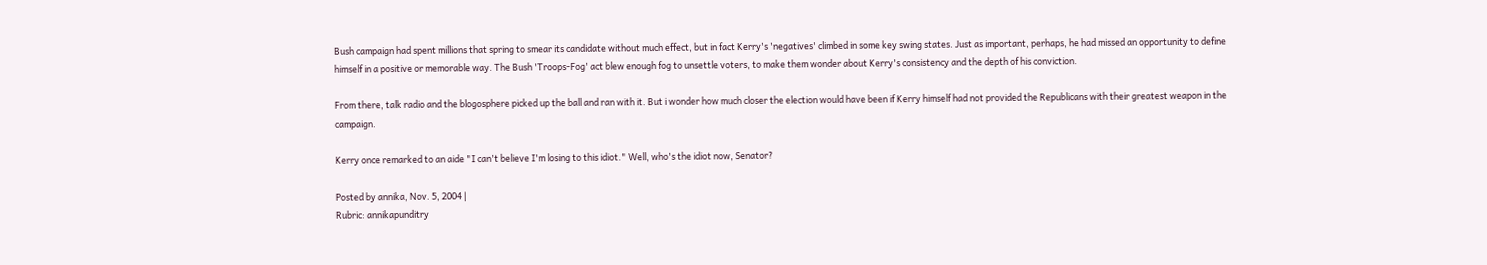Bush campaign had spent millions that spring to smear its candidate without much effect, but in fact Kerry's 'negatives' climbed in some key swing states. Just as important, perhaps, he had missed an opportunity to define himself in a positive or memorable way. The Bush 'Troops-Fog' act blew enough fog to unsettle voters, to make them wonder about Kerry's consistency and the depth of his conviction.

From there, talk radio and the blogosphere picked up the ball and ran with it. But i wonder how much closer the election would have been if Kerry himself had not provided the Republicans with their greatest weapon in the campaign.

Kerry once remarked to an aide "I can't believe I'm losing to this idiot." Well, who's the idiot now, Senator?

Posted by annika, Nov. 5, 2004 |
Rubric: annikapunditry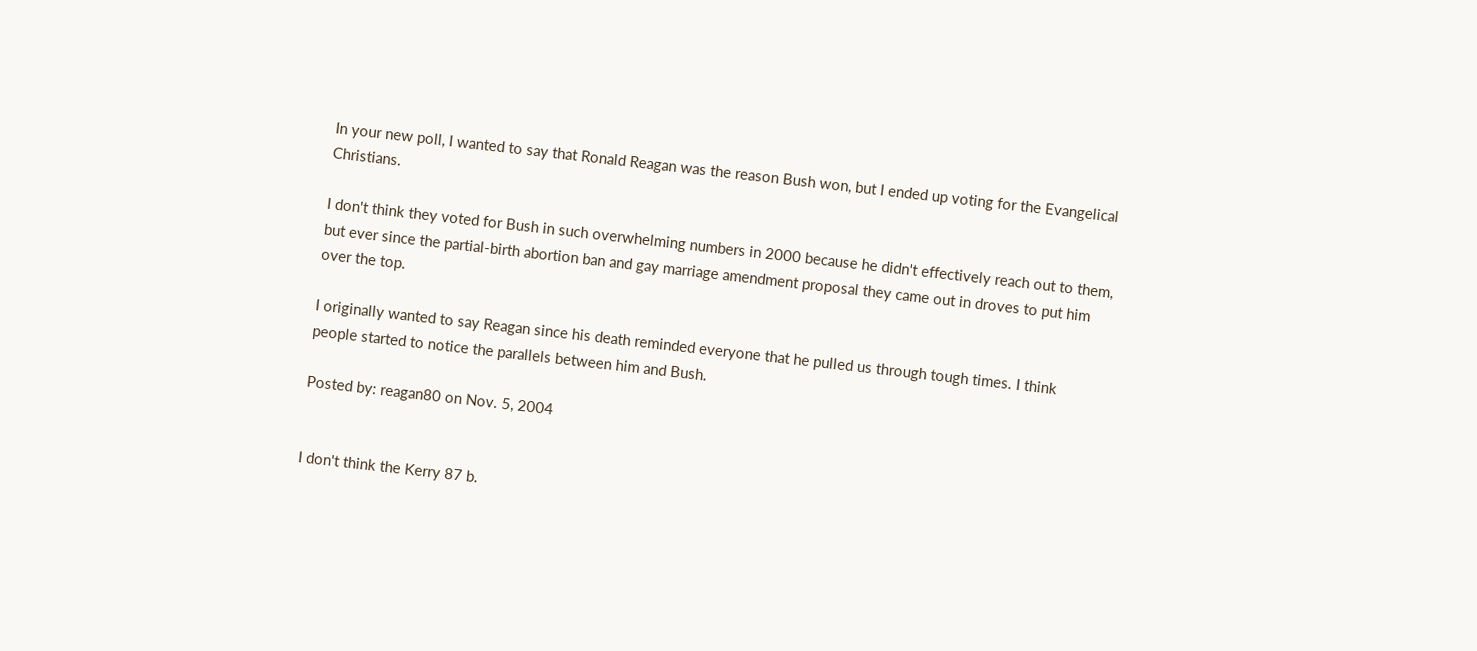In your new poll, I wanted to say that Ronald Reagan was the reason Bush won, but I ended up voting for the Evangelical Christians.

I don't think they voted for Bush in such overwhelming numbers in 2000 because he didn't effectively reach out to them, but ever since the partial-birth abortion ban and gay marriage amendment proposal they came out in droves to put him over the top.

I originally wanted to say Reagan since his death reminded everyone that he pulled us through tough times. I think people started to notice the parallels between him and Bush.

Posted by: reagan80 on Nov. 5, 2004


I don't think the Kerry 87 b.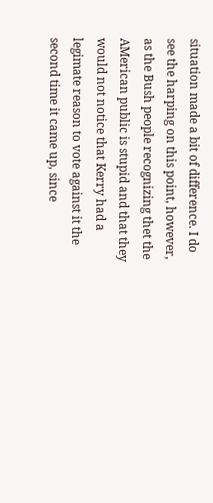situation made a bit of difference. I do see the harping on this point, however, as the Bush people recognizing thet the AMerican public is stupid and that they would not notice that Kerry had a legimate reason to vote against it the second time it came up, since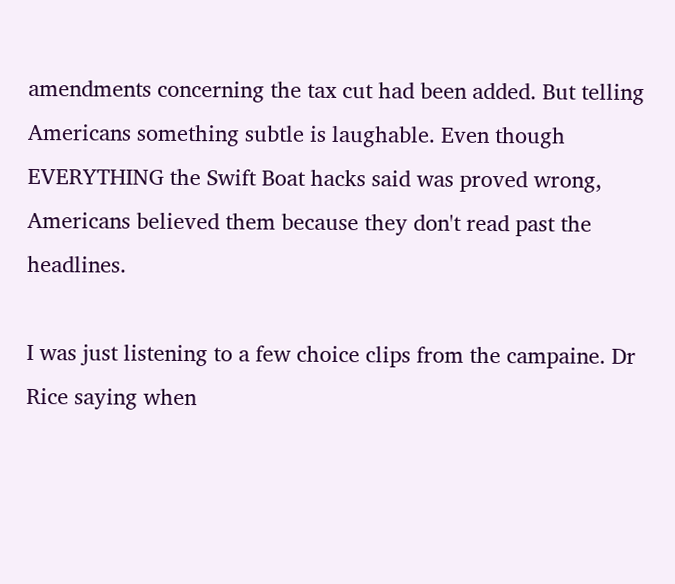amendments concerning the tax cut had been added. But telling Americans something subtle is laughable. Even though EVERYTHING the Swift Boat hacks said was proved wrong, Americans believed them because they don't read past the headlines.

I was just listening to a few choice clips from the campaine. Dr Rice saying when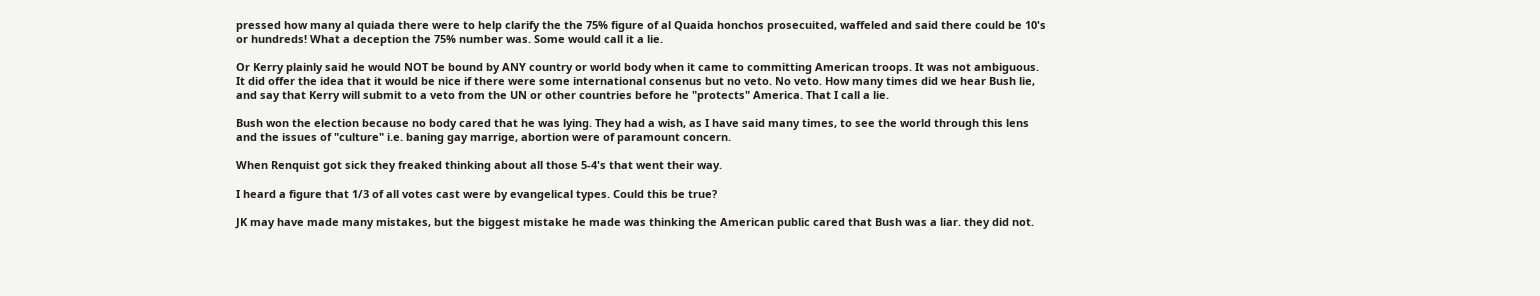pressed how many al quiada there were to help clarify the the 75% figure of al Quaida honchos prosecuited, waffeled and said there could be 10's or hundreds! What a deception the 75% number was. Some would call it a lie.

Or Kerry plainly said he would NOT be bound by ANY country or world body when it came to committing American troops. It was not ambiguous. It did offer the idea that it would be nice if there were some international consenus but no veto. No veto. How many times did we hear Bush lie, and say that Kerry will submit to a veto from the UN or other countries before he "protects" America. That I call a lie.

Bush won the election because no body cared that he was lying. They had a wish, as I have said many times, to see the world through this lens and the issues of "culture" i.e. baning gay marrige, abortion were of paramount concern.

When Renquist got sick they freaked thinking about all those 5-4's that went their way.

I heard a figure that 1/3 of all votes cast were by evangelical types. Could this be true?

JK may have made many mistakes, but the biggest mistake he made was thinking the American public cared that Bush was a liar. they did not.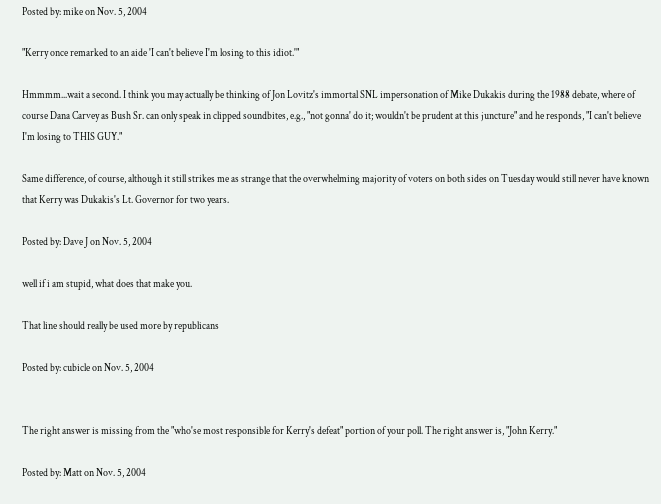Posted by: mike on Nov. 5, 2004

"Kerry once remarked to an aide 'I can't believe I'm losing to this idiot.'"

Hmmmm...wait a second. I think you may actually be thinking of Jon Lovitz's immortal SNL impersonation of Mike Dukakis during the 1988 debate, where of course Dana Carvey as Bush Sr. can only speak in clipped soundbites, e.g., "not gonna' do it; wouldn't be prudent at this juncture" and he responds, "I can't believe I'm losing to THIS GUY."

Same difference, of course, although it still strikes me as strange that the overwhelming majority of voters on both sides on Tuesday would still never have known that Kerry was Dukakis's Lt. Governor for two years.

Posted by: Dave J on Nov. 5, 2004

well if i am stupid, what does that make you.

That line should really be used more by republicans

Posted by: cubicle on Nov. 5, 2004


The right answer is missing from the "who'se most responsible for Kerry's defeat" portion of your poll. The right answer is, "John Kerry."

Posted by: Matt on Nov. 5, 2004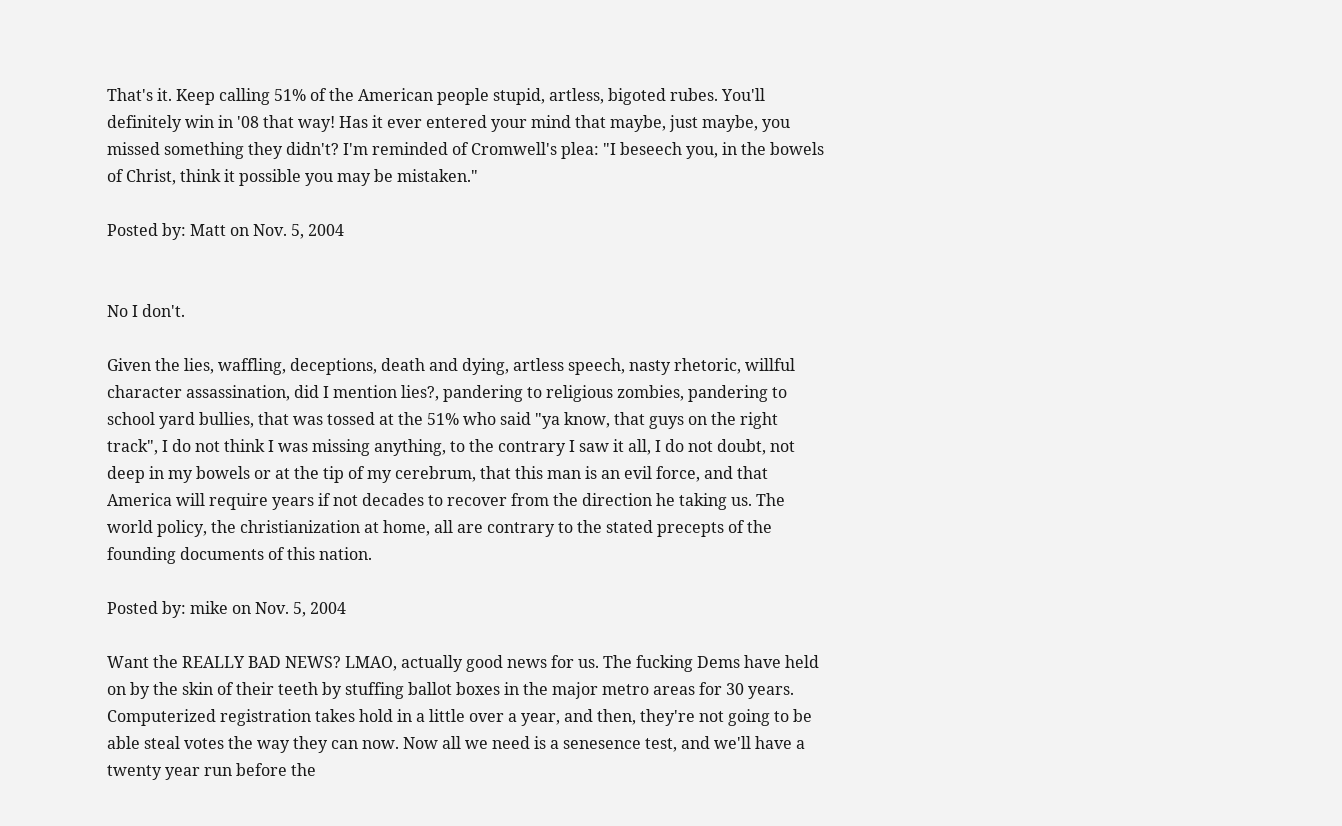That's it. Keep calling 51% of the American people stupid, artless, bigoted rubes. You'll definitely win in '08 that way! Has it ever entered your mind that maybe, just maybe, you missed something they didn't? I'm reminded of Cromwell's plea: "I beseech you, in the bowels of Christ, think it possible you may be mistaken."

Posted by: Matt on Nov. 5, 2004


No I don't.

Given the lies, waffling, deceptions, death and dying, artless speech, nasty rhetoric, willful character assassination, did I mention lies?, pandering to religious zombies, pandering to school yard bullies, that was tossed at the 51% who said "ya know, that guys on the right track", I do not think I was missing anything, to the contrary I saw it all, I do not doubt, not deep in my bowels or at the tip of my cerebrum, that this man is an evil force, and that America will require years if not decades to recover from the direction he taking us. The world policy, the christianization at home, all are contrary to the stated precepts of the founding documents of this nation.

Posted by: mike on Nov. 5, 2004

Want the REALLY BAD NEWS? LMAO, actually good news for us. The fucking Dems have held on by the skin of their teeth by stuffing ballot boxes in the major metro areas for 30 years. Computerized registration takes hold in a little over a year, and then, they're not going to be able steal votes the way they can now. Now all we need is a senesence test, and we'll have a twenty year run before the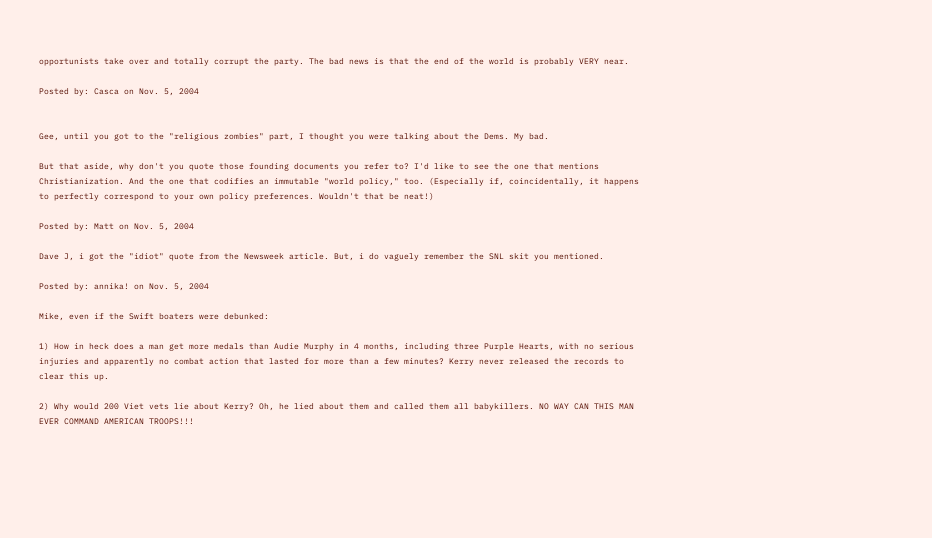opportunists take over and totally corrupt the party. The bad news is that the end of the world is probably VERY near.

Posted by: Casca on Nov. 5, 2004


Gee, until you got to the "religious zombies" part, I thought you were talking about the Dems. My bad.

But that aside, why don't you quote those founding documents you refer to? I'd like to see the one that mentions Christianization. And the one that codifies an immutable "world policy," too. (Especially if, coincidentally, it happens to perfectly correspond to your own policy preferences. Wouldn't that be neat!)

Posted by: Matt on Nov. 5, 2004

Dave J, i got the "idiot" quote from the Newsweek article. But, i do vaguely remember the SNL skit you mentioned.

Posted by: annika! on Nov. 5, 2004

Mike, even if the Swift boaters were debunked:

1) How in heck does a man get more medals than Audie Murphy in 4 months, including three Purple Hearts, with no serious injuries and apparently no combat action that lasted for more than a few minutes? Kerry never released the records to clear this up.

2) Why would 200 Viet vets lie about Kerry? Oh, he lied about them and called them all babykillers. NO WAY CAN THIS MAN EVER COMMAND AMERICAN TROOPS!!!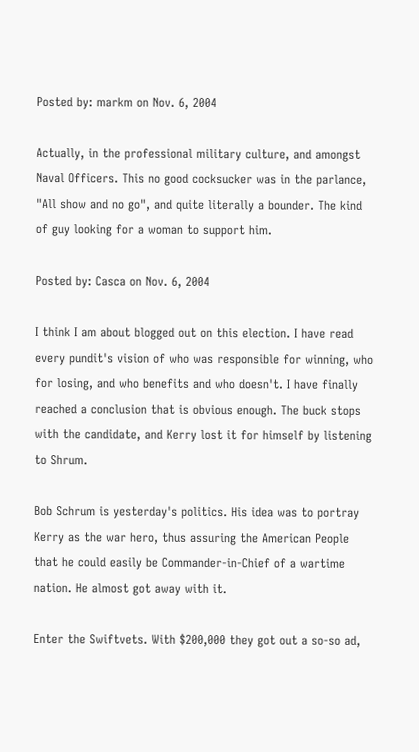Posted by: markm on Nov. 6, 2004

Actually, in the professional military culture, and amongst Naval Officers. This no good cocksucker was in the parlance, "All show and no go", and quite literally a bounder. The kind of guy looking for a woman to support him.

Posted by: Casca on Nov. 6, 2004

I think I am about blogged out on this election. I have read every pundit's vision of who was responsible for winning, who for losing, and who benefits and who doesn't. I have finally reached a conclusion that is obvious enough. The buck stops with the candidate, and Kerry lost it for himself by listening to Shrum.

Bob Schrum is yesterday's politics. His idea was to portray Kerry as the war hero, thus assuring the American People that he could easily be Commander-in-Chief of a wartime nation. He almost got away with it.

Enter the Swiftvets. With $200,000 they got out a so-so ad,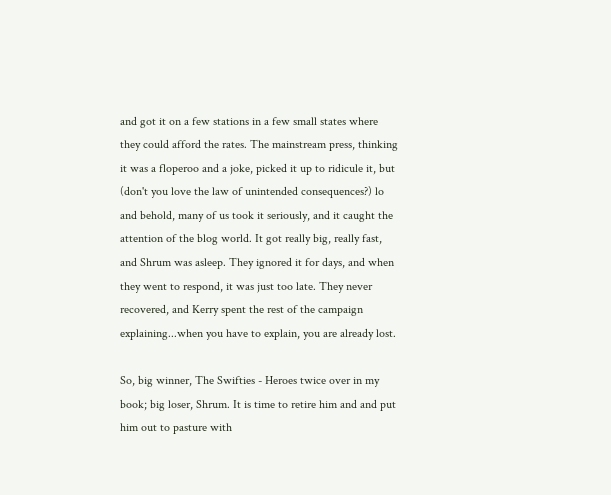and got it on a few stations in a few small states where they could afford the rates. The mainstream press, thinking it was a floperoo and a joke, picked it up to ridicule it, but (don't you love the law of unintended consequences?) lo and behold, many of us took it seriously, and it caught the attention of the blog world. It got really big, really fast, and Shrum was asleep. They ignored it for days, and when they went to respond, it was just too late. They never recovered, and Kerry spent the rest of the campaign explaining...when you have to explain, you are already lost.

So, big winner, The Swifties - Heroes twice over in my book; big loser, Shrum. It is time to retire him and and put him out to pasture with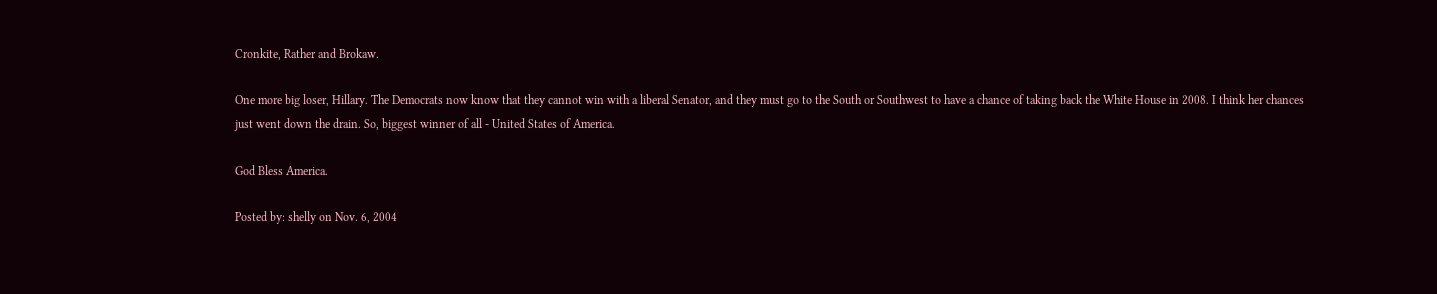Cronkite, Rather and Brokaw.

One more big loser, Hillary. The Democrats now know that they cannot win with a liberal Senator, and they must go to the South or Southwest to have a chance of taking back the White House in 2008. I think her chances just went down the drain. So, biggest winner of all - United States of America.

God Bless America.

Posted by: shelly on Nov. 6, 2004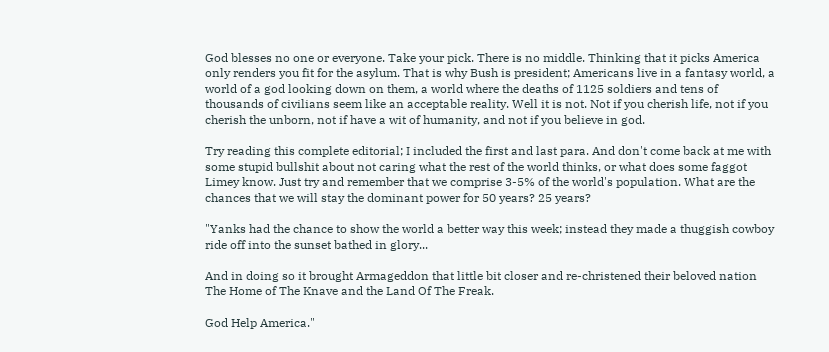God blesses no one or everyone. Take your pick. There is no middle. Thinking that it picks America only renders you fit for the asylum. That is why Bush is president; Americans live in a fantasy world, a world of a god looking down on them, a world where the deaths of 1125 soldiers and tens of thousands of civilians seem like an acceptable reality. Well it is not. Not if you cherish life, not if you cherish the unborn, not if have a wit of humanity, and not if you believe in god.

Try reading this complete editorial; I included the first and last para. And don't come back at me with some stupid bullshit about not caring what the rest of the world thinks, or what does some faggot Limey know. Just try and remember that we comprise 3-5% of the world's population. What are the chances that we will stay the dominant power for 50 years? 25 years?

"Yanks had the chance to show the world a better way this week; instead they made a thuggish cowboy ride off into the sunset bathed in glory...

And in doing so it brought Armageddon that little bit closer and re-christened their beloved nation The Home of The Knave and the Land Of The Freak.

God Help America."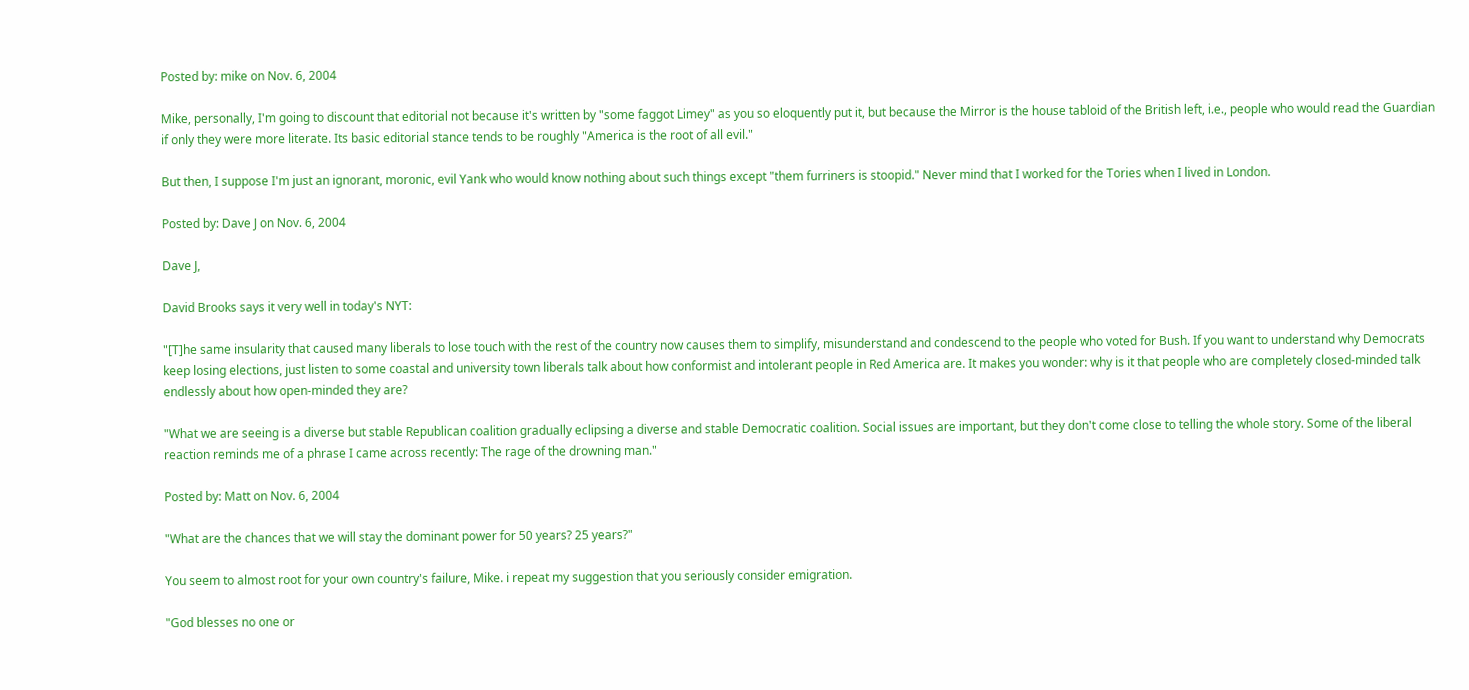Posted by: mike on Nov. 6, 2004

Mike, personally, I'm going to discount that editorial not because it's written by "some faggot Limey" as you so eloquently put it, but because the Mirror is the house tabloid of the British left, i.e., people who would read the Guardian if only they were more literate. Its basic editorial stance tends to be roughly "America is the root of all evil."

But then, I suppose I'm just an ignorant, moronic, evil Yank who would know nothing about such things except "them furriners is stoopid." Never mind that I worked for the Tories when I lived in London.

Posted by: Dave J on Nov. 6, 2004

Dave J,

David Brooks says it very well in today's NYT:

"[T]he same insularity that caused many liberals to lose touch with the rest of the country now causes them to simplify, misunderstand and condescend to the people who voted for Bush. If you want to understand why Democrats keep losing elections, just listen to some coastal and university town liberals talk about how conformist and intolerant people in Red America are. It makes you wonder: why is it that people who are completely closed-minded talk endlessly about how open-minded they are?

"What we are seeing is a diverse but stable Republican coalition gradually eclipsing a diverse and stable Democratic coalition. Social issues are important, but they don't come close to telling the whole story. Some of the liberal reaction reminds me of a phrase I came across recently: The rage of the drowning man."

Posted by: Matt on Nov. 6, 2004

"What are the chances that we will stay the dominant power for 50 years? 25 years?"

You seem to almost root for your own country's failure, Mike. i repeat my suggestion that you seriously consider emigration.

"God blesses no one or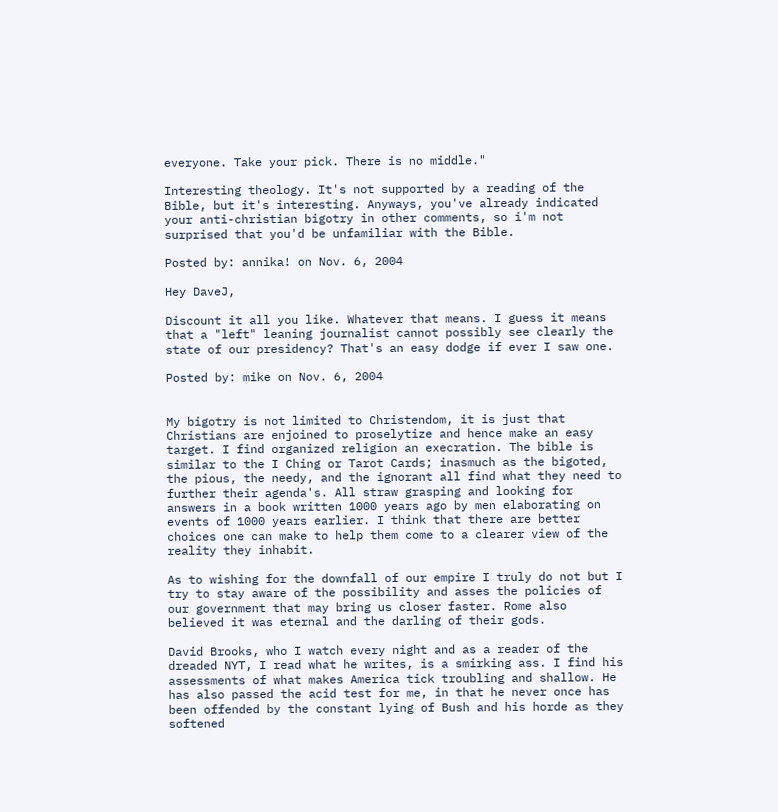everyone. Take your pick. There is no middle."

Interesting theology. It's not supported by a reading of the Bible, but it's interesting. Anyways, you've already indicated your anti-christian bigotry in other comments, so i'm not surprised that you'd be unfamiliar with the Bible.

Posted by: annika! on Nov. 6, 2004

Hey DaveJ,

Discount it all you like. Whatever that means. I guess it means that a "left" leaning journalist cannot possibly see clearly the state of our presidency? That's an easy dodge if ever I saw one.

Posted by: mike on Nov. 6, 2004


My bigotry is not limited to Christendom, it is just that Christians are enjoined to proselytize and hence make an easy target. I find organized religion an execration. The bible is similar to the I Ching or Tarot Cards; inasmuch as the bigoted, the pious, the needy, and the ignorant all find what they need to further their agenda's. All straw grasping and looking for answers in a book written 1000 years ago by men elaborating on events of 1000 years earlier. I think that there are better choices one can make to help them come to a clearer view of the reality they inhabit.

As to wishing for the downfall of our empire I truly do not but I try to stay aware of the possibility and asses the policies of our government that may bring us closer faster. Rome also believed it was eternal and the darling of their gods.

David Brooks, who I watch every night and as a reader of the dreaded NYT, I read what he writes, is a smirking ass. I find his assessments of what makes America tick troubling and shallow. He has also passed the acid test for me, in that he never once has been offended by the constant lying of Bush and his horde as they softened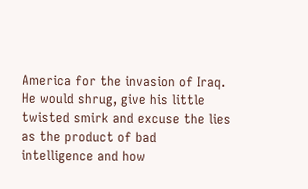America for the invasion of Iraq. He would shrug, give his little twisted smirk and excuse the lies as the product of bad intelligence and how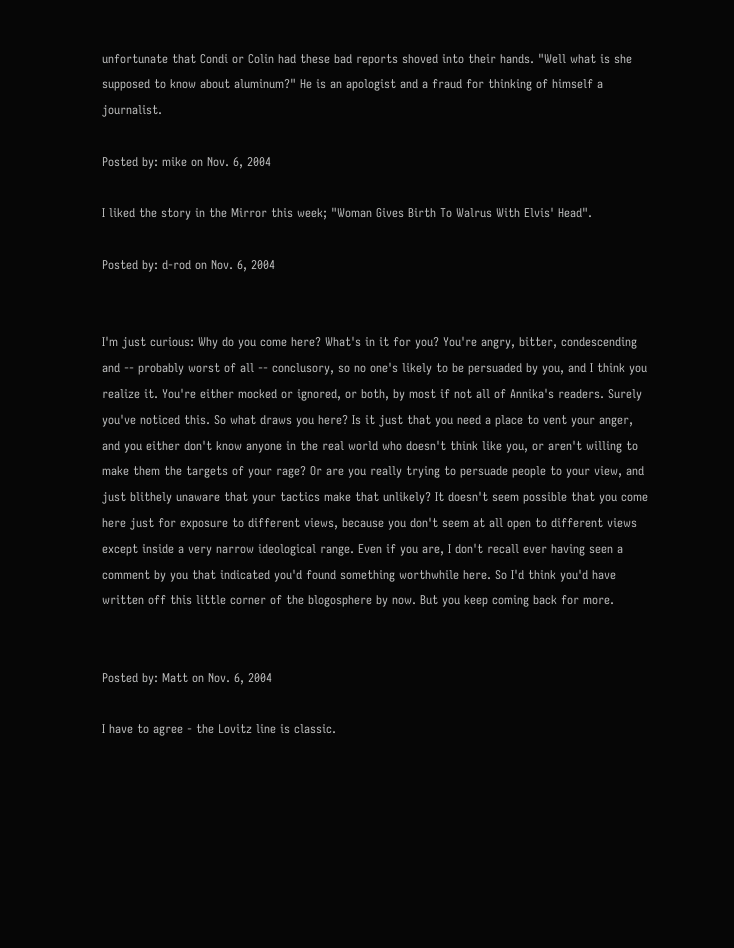unfortunate that Condi or Colin had these bad reports shoved into their hands. "Well what is she supposed to know about aluminum?" He is an apologist and a fraud for thinking of himself a journalist.

Posted by: mike on Nov. 6, 2004

I liked the story in the Mirror this week; "Woman Gives Birth To Walrus With Elvis' Head".

Posted by: d-rod on Nov. 6, 2004


I'm just curious: Why do you come here? What's in it for you? You're angry, bitter, condescending and -- probably worst of all -- conclusory, so no one's likely to be persuaded by you, and I think you realize it. You're either mocked or ignored, or both, by most if not all of Annika's readers. Surely you've noticed this. So what draws you here? Is it just that you need a place to vent your anger, and you either don't know anyone in the real world who doesn't think like you, or aren't willing to make them the targets of your rage? Or are you really trying to persuade people to your view, and just blithely unaware that your tactics make that unlikely? It doesn't seem possible that you come here just for exposure to different views, because you don't seem at all open to different views except inside a very narrow ideological range. Even if you are, I don't recall ever having seen a comment by you that indicated you'd found something worthwhile here. So I'd think you'd have written off this little corner of the blogosphere by now. But you keep coming back for more.


Posted by: Matt on Nov. 6, 2004

I have to agree - the Lovitz line is classic.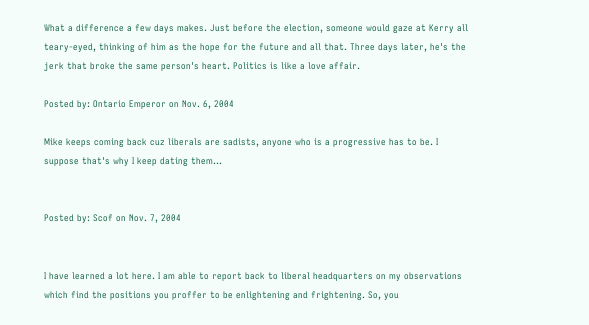What a difference a few days makes. Just before the election, someone would gaze at Kerry all teary-eyed, thinking of him as the hope for the future and all that. Three days later, he's the jerk that broke the same person's heart. Politics is like a love affair.

Posted by: Ontario Emperor on Nov. 6, 2004

Mike keeps coming back cuz liberals are sadists, anyone who is a progressive has to be. I suppose that's why I keep dating them...


Posted by: Scof on Nov. 7, 2004


I have learned a lot here. I am able to report back to liberal headquarters on my observations which find the positions you proffer to be enlightening and frightening. So, you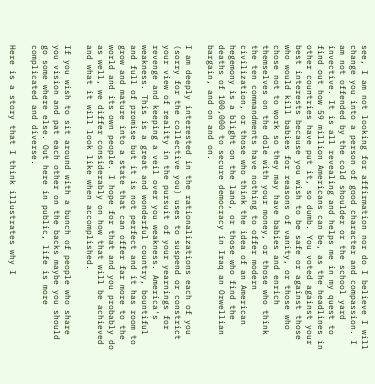see, I am not looking for affirmation nor do I believe I will change you into a person of good character and compassion. I am not offended by the cold shoulder or the school yard invective. It is all revealing and helps me in my quest to find out how 59 million Americans can be, as the headlines in other countries have put it, so dumb. You voted against your best interests because you wish to be safe or against those who would kill babies for reasons of vanity, or those who chose not to work so they may have babies and enrich themselves on the dole with your money, or those who think the ten commandments have nothing to offer modern civilization, or those who think the idea of an American hegemony is a blight on the land, or those who find the deaths of 100,000 to secure democracy in Iraq an Orwellian bargain, and on and on.

I am deeply interested in the rationalizations each of you (sorry for the collective you) uses to suspend or constrict your view of reality in the pursuit of your yearnings for revenge and keeping a veil over you weakness. America's weakness. This is a great and wonderful country, bountiful and full of promise but it is not perfect and it has room to grow and mature into a state that can offer far more to the world and its own people. I hope for that and you probably do as well, we differ considerably on how that will be achieved and what it will look like when accomplished.

If you wish to sit around with a bunch of people who share you vision and pat each other on the backs maybe you should go some where else. Out here in public, life is more complicated and diverse.

Here is a story that I think illustrates why I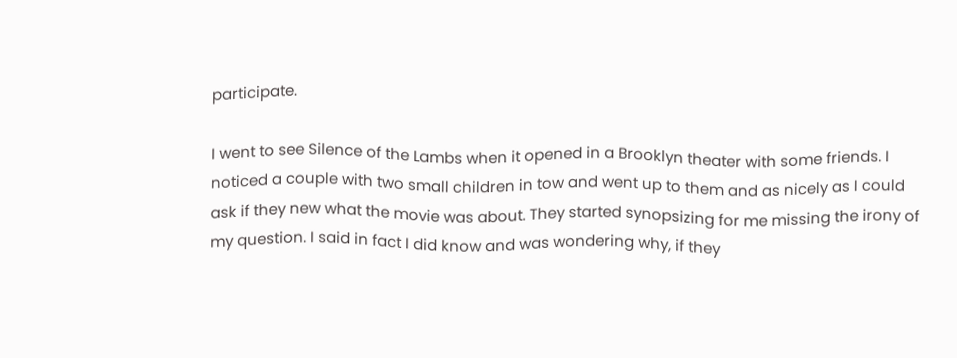participate.

I went to see Silence of the Lambs when it opened in a Brooklyn theater with some friends. I noticed a couple with two small children in tow and went up to them and as nicely as I could ask if they new what the movie was about. They started synopsizing for me missing the irony of my question. I said in fact I did know and was wondering why, if they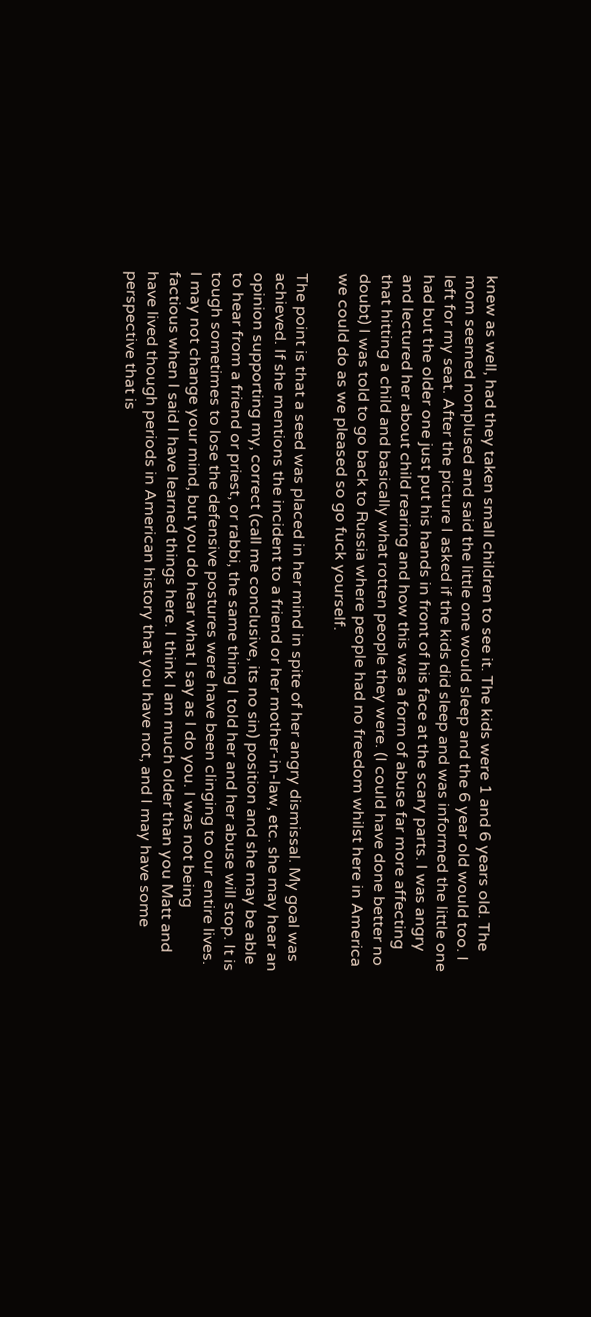knew as well, had they taken small children to see it. The kids were 1 and 6 years old. The mom seemed nonplused and said the little one would sleep and the 6 year old would too. I left for my seat. After the picture I asked if the kids did sleep and was informed the little one had but the older one just put his hands in front of his face at the scary parts. I was angry and lectured her about child rearing and how this was a form of abuse far more affecting that hitting a child and basically what rotten people they were. (I could have done better no doubt) I was told to go back to Russia where people had no freedom whilst here in America we could do as we pleased so go fuck yourself.

The point is that a seed was placed in her mind in spite of her angry dismissal. My goal was achieved. If she mentions the incident to a friend or her mother-in-law, etc. she may hear an opinion supporting my, correct (call me conclusive, its no sin) position and she may be able to hear from a friend or priest, or rabbi, the same thing I told her and her abuse will stop. It is tough sometimes to lose the defensive postures were have been clinging to our entire lives. I may not change your mind, but you do hear what I say as I do you. I was not being factious when I said I have learned things here. I think I am much older than you Matt and have lived though periods in American history that you have not, and I may have some perspective that is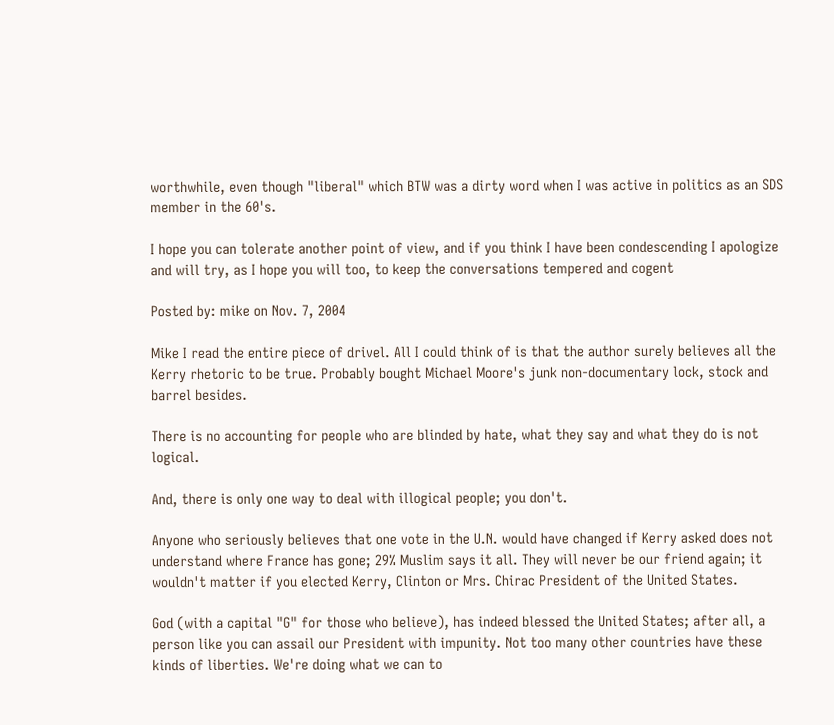worthwhile, even though "liberal" which BTW was a dirty word when I was active in politics as an SDS member in the 60's.

I hope you can tolerate another point of view, and if you think I have been condescending I apologize and will try, as I hope you will too, to keep the conversations tempered and cogent

Posted by: mike on Nov. 7, 2004

Mike I read the entire piece of drivel. All I could think of is that the author surely believes all the Kerry rhetoric to be true. Probably bought Michael Moore's junk non-documentary lock, stock and barrel besides.

There is no accounting for people who are blinded by hate, what they say and what they do is not logical.

And, there is only one way to deal with illogical people; you don't.

Anyone who seriously believes that one vote in the U.N. would have changed if Kerry asked does not understand where France has gone; 29% Muslim says it all. They will never be our friend again; it wouldn't matter if you elected Kerry, Clinton or Mrs. Chirac President of the United States.

God (with a capital "G" for those who believe), has indeed blessed the United States; after all, a person like you can assail our President with impunity. Not too many other countries have these kinds of liberties. We're doing what we can to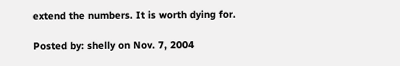extend the numbers. It is worth dying for.

Posted by: shelly on Nov. 7, 2004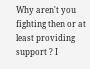Why aren't you fighting then or at least providing support ? I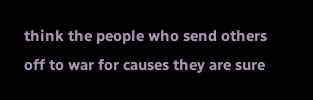think the people who send others off to war for causes they are sure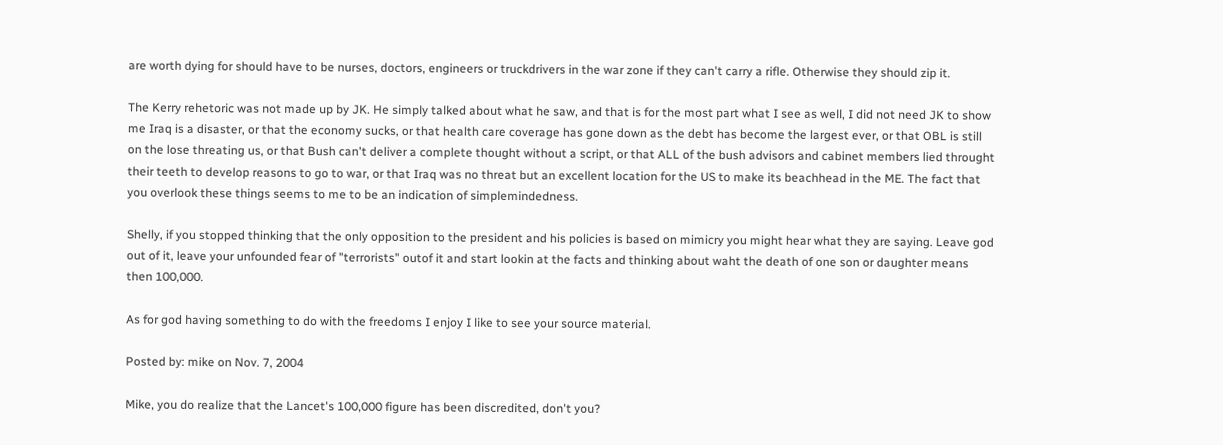are worth dying for should have to be nurses, doctors, engineers or truckdrivers in the war zone if they can't carry a rifle. Otherwise they should zip it.

The Kerry rehetoric was not made up by JK. He simply talked about what he saw, and that is for the most part what I see as well, I did not need JK to show me Iraq is a disaster, or that the economy sucks, or that health care coverage has gone down as the debt has become the largest ever, or that OBL is still on the lose threating us, or that Bush can't deliver a complete thought without a script, or that ALL of the bush advisors and cabinet members lied throught their teeth to develop reasons to go to war, or that Iraq was no threat but an excellent location for the US to make its beachhead in the ME. The fact that you overlook these things seems to me to be an indication of simplemindedness.

Shelly, if you stopped thinking that the only opposition to the president and his policies is based on mimicry you might hear what they are saying. Leave god out of it, leave your unfounded fear of "terrorists" outof it and start lookin at the facts and thinking about waht the death of one son or daughter means then 100,000.

As for god having something to do with the freedoms I enjoy I like to see your source material.

Posted by: mike on Nov. 7, 2004

Mike, you do realize that the Lancet's 100,000 figure has been discredited, don't you?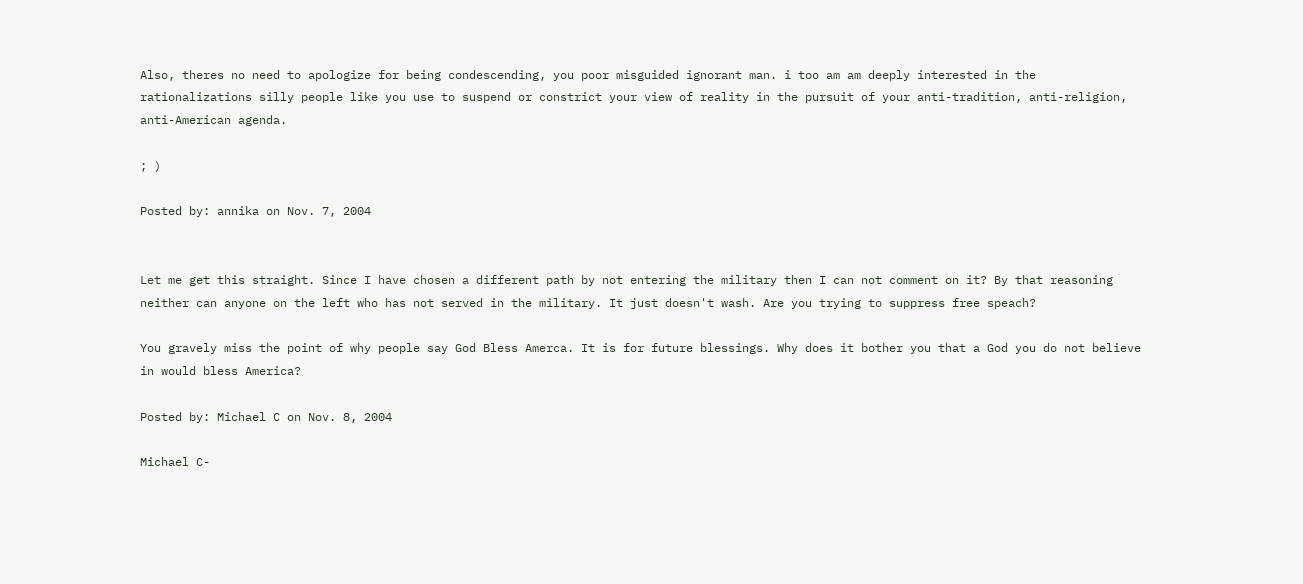Also, theres no need to apologize for being condescending, you poor misguided ignorant man. i too am am deeply interested in the rationalizations silly people like you use to suspend or constrict your view of reality in the pursuit of your anti-tradition, anti-religion, anti-American agenda.

; )

Posted by: annika on Nov. 7, 2004


Let me get this straight. Since I have chosen a different path by not entering the military then I can not comment on it? By that reasoning neither can anyone on the left who has not served in the military. It just doesn't wash. Are you trying to suppress free speach?

You gravely miss the point of why people say God Bless Amerca. It is for future blessings. Why does it bother you that a God you do not believe in would bless America?

Posted by: Michael C on Nov. 8, 2004

Michael C-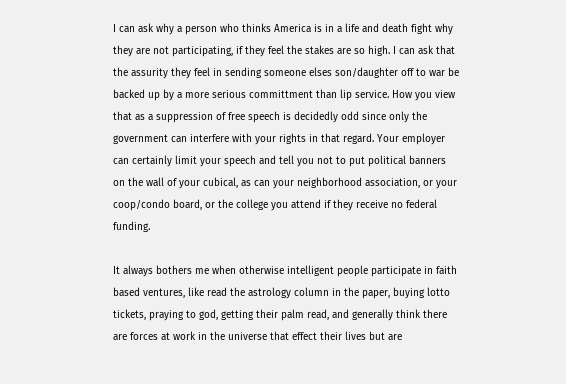I can ask why a person who thinks America is in a life and death fight why they are not participating, if they feel the stakes are so high. I can ask that the assurity they feel in sending someone elses son/daughter off to war be backed up by a more serious committment than lip service. How you view that as a suppression of free speech is decidedly odd since only the government can interfere with your rights in that regard. Your employer can certainly limit your speech and tell you not to put political banners on the wall of your cubical, as can your neighborhood association, or your coop/condo board, or the college you attend if they receive no federal funding.

It always bothers me when otherwise intelligent people participate in faith based ventures, like read the astrology column in the paper, buying lotto tickets, praying to god, getting their palm read, and generally think there are forces at work in the universe that effect their lives but are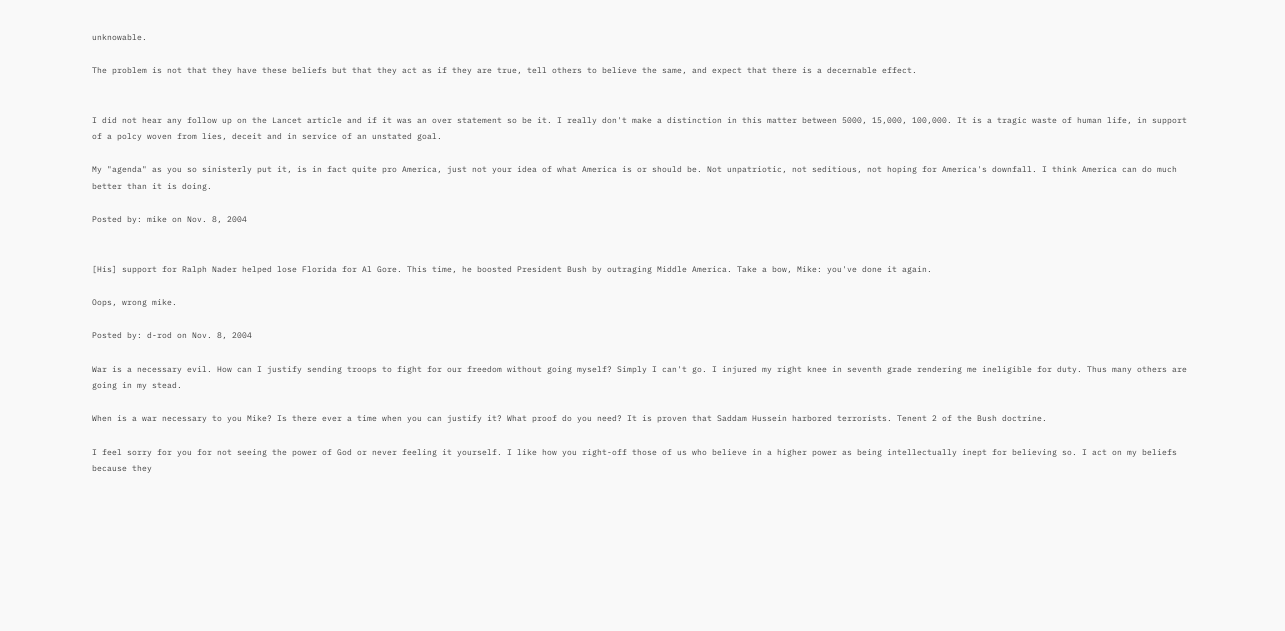unknowable.

The problem is not that they have these beliefs but that they act as if they are true, tell others to believe the same, and expect that there is a decernable effect.


I did not hear any follow up on the Lancet article and if it was an over statement so be it. I really don't make a distinction in this matter between 5000, 15,000, 100,000. It is a tragic waste of human life, in support of a polcy woven from lies, deceit and in service of an unstated goal.

My "agenda" as you so sinisterly put it, is in fact quite pro America, just not your idea of what America is or should be. Not unpatriotic, not seditious, not hoping for America's downfall. I think America can do much better than it is doing.

Posted by: mike on Nov. 8, 2004


[His] support for Ralph Nader helped lose Florida for Al Gore. This time, he boosted President Bush by outraging Middle America. Take a bow, Mike: you've done it again.

Oops, wrong mike.

Posted by: d-rod on Nov. 8, 2004

War is a necessary evil. How can I justify sending troops to fight for our freedom without going myself? Simply I can't go. I injured my right knee in seventh grade rendering me ineligible for duty. Thus many others are going in my stead.

When is a war necessary to you Mike? Is there ever a time when you can justify it? What proof do you need? It is proven that Saddam Hussein harbored terrorists. Tenent 2 of the Bush doctrine.

I feel sorry for you for not seeing the power of God or never feeling it yourself. I like how you right-off those of us who believe in a higher power as being intellectually inept for believing so. I act on my beliefs because they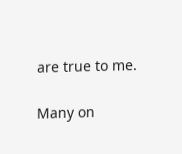are true to me.

Many on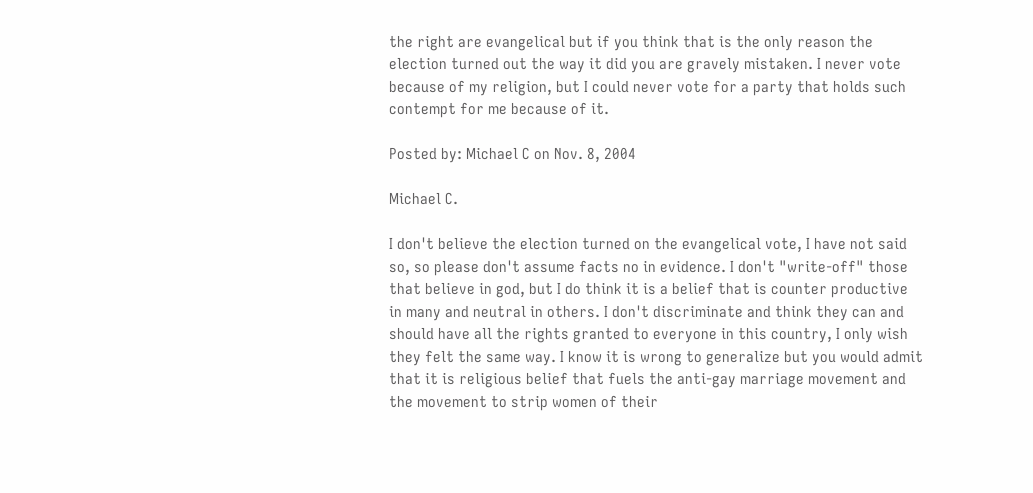the right are evangelical but if you think that is the only reason the election turned out the way it did you are gravely mistaken. I never vote because of my religion, but I could never vote for a party that holds such contempt for me because of it.

Posted by: Michael C on Nov. 8, 2004

Michael C.

I don't believe the election turned on the evangelical vote, I have not said so, so please don't assume facts no in evidence. I don't "write-off" those that believe in god, but I do think it is a belief that is counter productive in many and neutral in others. I don't discriminate and think they can and should have all the rights granted to everyone in this country, I only wish they felt the same way. I know it is wrong to generalize but you would admit that it is religious belief that fuels the anti-gay marriage movement and the movement to strip women of their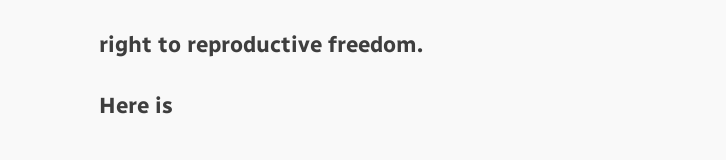right to reproductive freedom.

Here is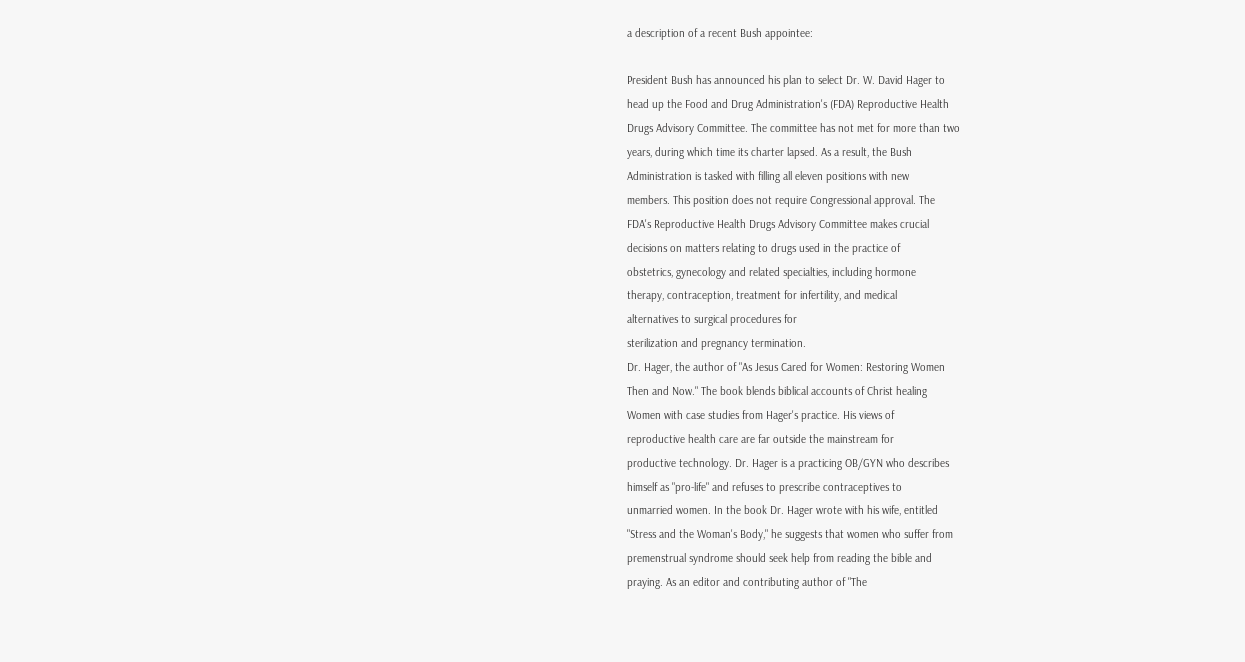a description of a recent Bush appointee:

President Bush has announced his plan to select Dr. W. David Hager to
head up the Food and Drug Administration's (FDA) Reproductive Health
Drugs Advisory Committee. The committee has not met for more than two
years, during which time its charter lapsed. As a result, the Bush
Administration is tasked with filling all eleven positions with new
members. This position does not require Congressional approval. The
FDA's Reproductive Health Drugs Advisory Committee makes crucial
decisions on matters relating to drugs used in the practice of
obstetrics, gynecology and related specialties, including hormone
therapy, contraception, treatment for infertility, and medical
alternatives to surgical procedures for
sterilization and pregnancy termination.
Dr. Hager, the author of "As Jesus Cared for Women: Restoring Women
Then and Now." The book blends biblical accounts of Christ healing
Women with case studies from Hager's practice. His views of
reproductive health care are far outside the mainstream for
productive technology. Dr. Hager is a practicing OB/GYN who describes
himself as "pro-life" and refuses to prescribe contraceptives to
unmarried women. In the book Dr. Hager wrote with his wife, entitled
"Stress and the Woman's Body," he suggests that women who suffer from
premenstrual syndrome should seek help from reading the bible and
praying. As an editor and contributing author of "The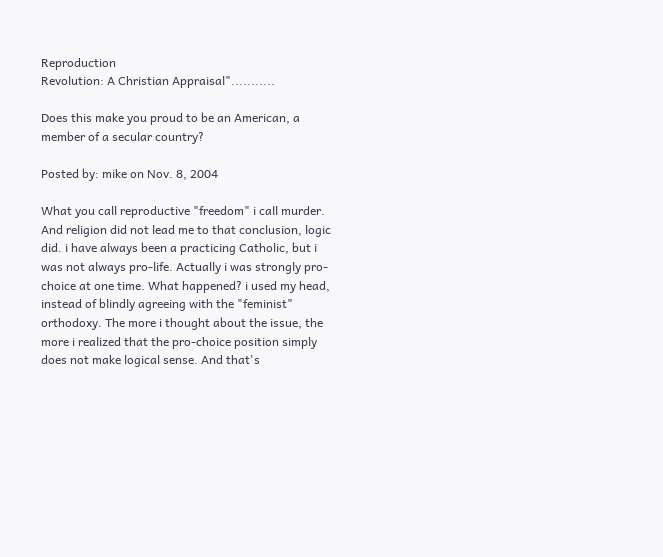Reproduction
Revolution: A Christian Appraisal"...........

Does this make you proud to be an American, a member of a secular country?

Posted by: mike on Nov. 8, 2004

What you call reproductive "freedom" i call murder. And religion did not lead me to that conclusion, logic did. i have always been a practicing Catholic, but i was not always pro-life. Actually i was strongly pro-choice at one time. What happened? i used my head, instead of blindly agreeing with the "feminist" orthodoxy. The more i thought about the issue, the more i realized that the pro-choice position simply does not make logical sense. And that's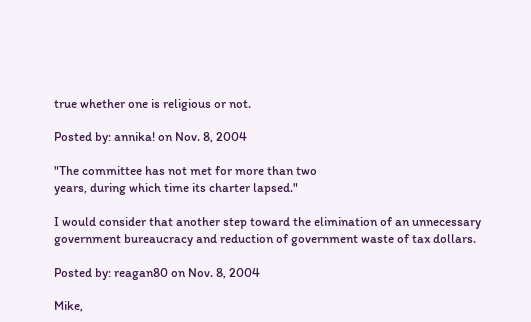true whether one is religious or not.

Posted by: annika! on Nov. 8, 2004

"The committee has not met for more than two
years, during which time its charter lapsed."

I would consider that another step toward the elimination of an unnecessary government bureaucracy and reduction of government waste of tax dollars.

Posted by: reagan80 on Nov. 8, 2004

Mike,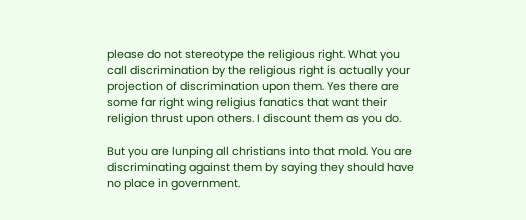please do not stereotype the religious right. What you call discrimination by the religious right is actually your projection of discrimination upon them. Yes there are some far right wing religius fanatics that want their religion thrust upon others. I discount them as you do.

But you are lunping all christians into that mold. You are discriminating against them by saying they should have no place in government.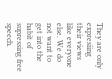They are only expresiing their views like everyone else. We do not want to get into the habit of supressing free speech.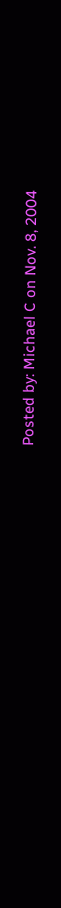Posted by: Michael C on Nov. 8, 2004